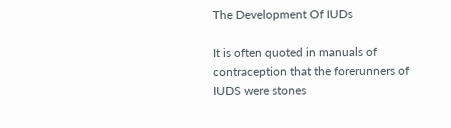The Development Of IUDs

It is often quoted in manuals of contraception that the forerunners of IUDS were stones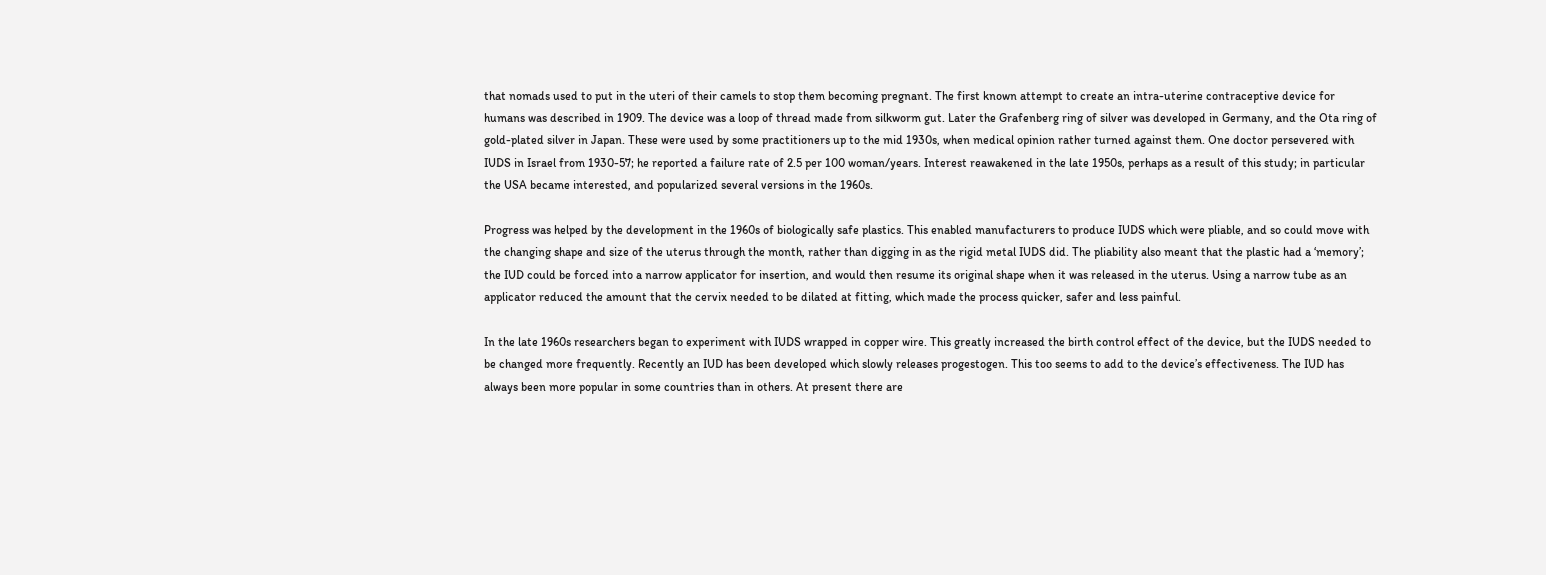that nomads used to put in the uteri of their camels to stop them becoming pregnant. The first known attempt to create an intra-uterine contraceptive device for humans was described in 1909. The device was a loop of thread made from silkworm gut. Later the Grafenberg ring of silver was developed in Germany, and the Ota ring of gold-plated silver in Japan. These were used by some practitioners up to the mid 1930s, when medical opinion rather turned against them. One doctor persevered with IUDS in Israel from 1930-57; he reported a failure rate of 2.5 per 100 woman/years. Interest reawakened in the late 1950s, perhaps as a result of this study; in particular the USA became interested, and popularized several versions in the 1960s.

Progress was helped by the development in the 1960s of biologically safe plastics. This enabled manufacturers to produce IUDS which were pliable, and so could move with the changing shape and size of the uterus through the month, rather than digging in as the rigid metal IUDS did. The pliability also meant that the plastic had a ‘memory’; the IUD could be forced into a narrow applicator for insertion, and would then resume its original shape when it was released in the uterus. Using a narrow tube as an applicator reduced the amount that the cervix needed to be dilated at fitting, which made the process quicker, safer and less painful.

In the late 1960s researchers began to experiment with IUDS wrapped in copper wire. This greatly increased the birth control effect of the device, but the IUDS needed to be changed more frequently. Recently an IUD has been developed which slowly releases progestogen. This too seems to add to the device’s effectiveness. The IUD has always been more popular in some countries than in others. At present there are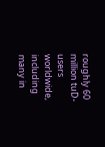roughly 60 million tuD-users worldwide, including many in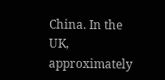China. In the UK, approximately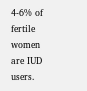4-6% of fertile women are IUD users.